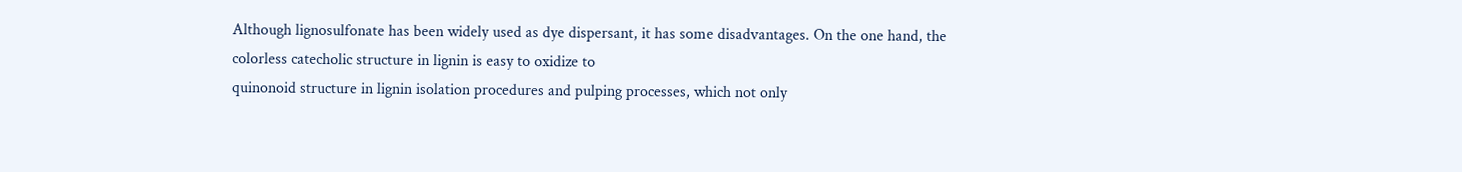Although lignosulfonate has been widely used as dye dispersant, it has some disadvantages. On the one hand, the
colorless catecholic structure in lignin is easy to oxidize to
quinonoid structure in lignin isolation procedures and pulping processes, which not only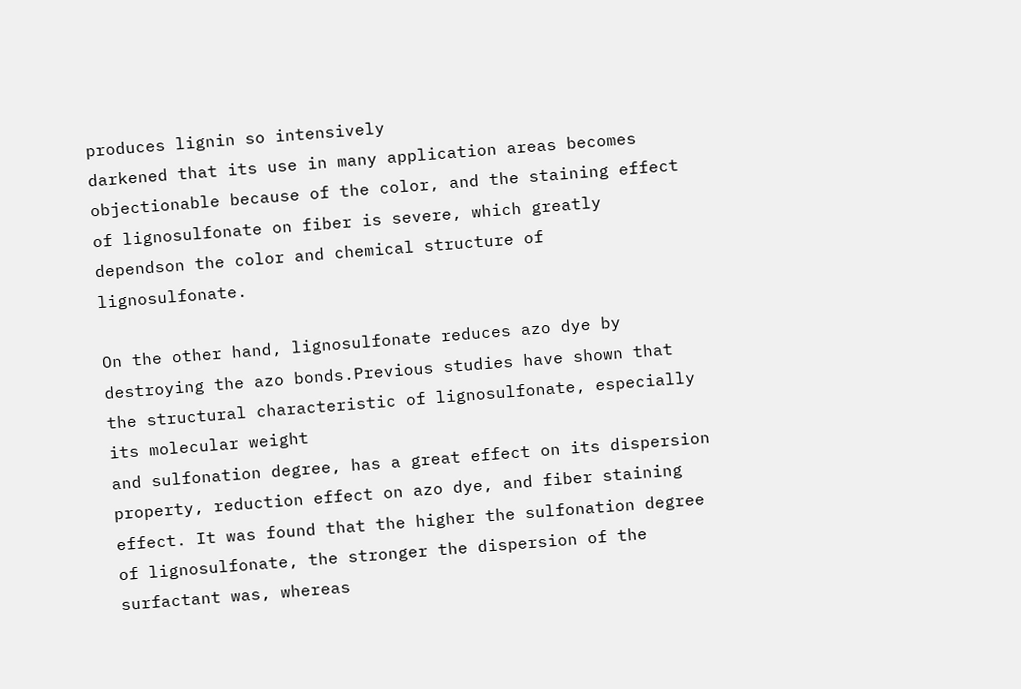produces lignin so intensively
darkened that its use in many application areas becomes
objectionable because of the color, and the staining effect
of lignosulfonate on fiber is severe, which greatly dependson the color and chemical structure of lignosulfonate.

On the other hand, lignosulfonate reduces azo dye by
destroying the azo bonds.Previous studies have shown that the structural characteristic of lignosulfonate, especially its molecular weight
and sulfonation degree, has a great effect on its dispersion
property, reduction effect on azo dye, and fiber staining
effect. It was found that the higher the sulfonation degree
of lignosulfonate, the stronger the dispersion of the surfactant was, whereas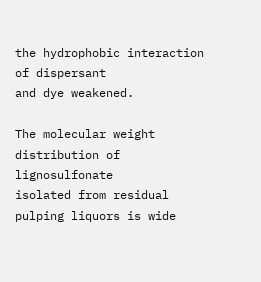the hydrophobic interaction of dispersant
and dye weakened.

The molecular weight distribution of lignosulfonate
isolated from residual pulping liquors is wide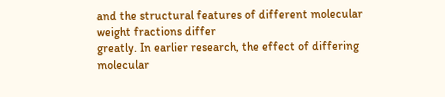and the structural features of different molecular weight fractions differ
greatly. In earlier research, the effect of differing molecular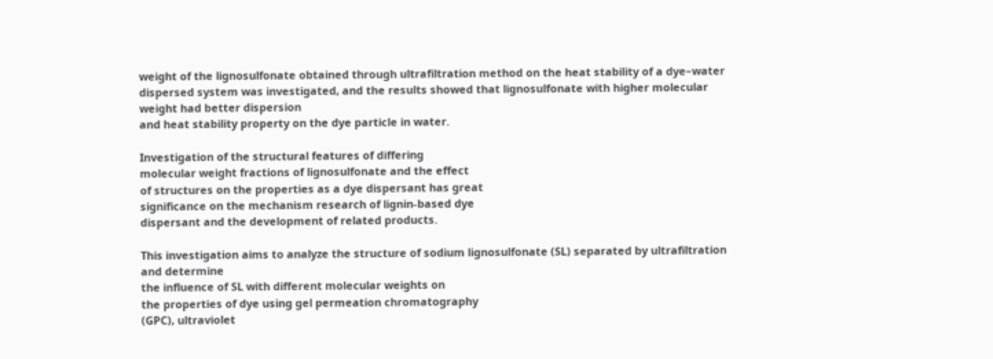weight of the lignosulfonate obtained through ultrafiltration method on the heat stability of a dye–water dispersed system was investigated, and the results showed that lignosulfonate with higher molecular weight had better dispersion
and heat stability property on the dye particle in water.

Investigation of the structural features of differing
molecular weight fractions of lignosulfonate and the effect
of structures on the properties as a dye dispersant has great
significance on the mechanism research of lignin-based dye
dispersant and the development of related products.

This investigation aims to analyze the structure of sodium lignosulfonate (SL) separated by ultrafiltration and determine
the influence of SL with different molecular weights on
the properties of dye using gel permeation chromatography
(GPC), ultraviolet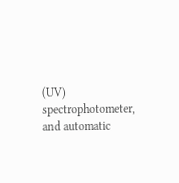(UV) spectrophotometer, and automatic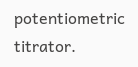potentiometric titrator.